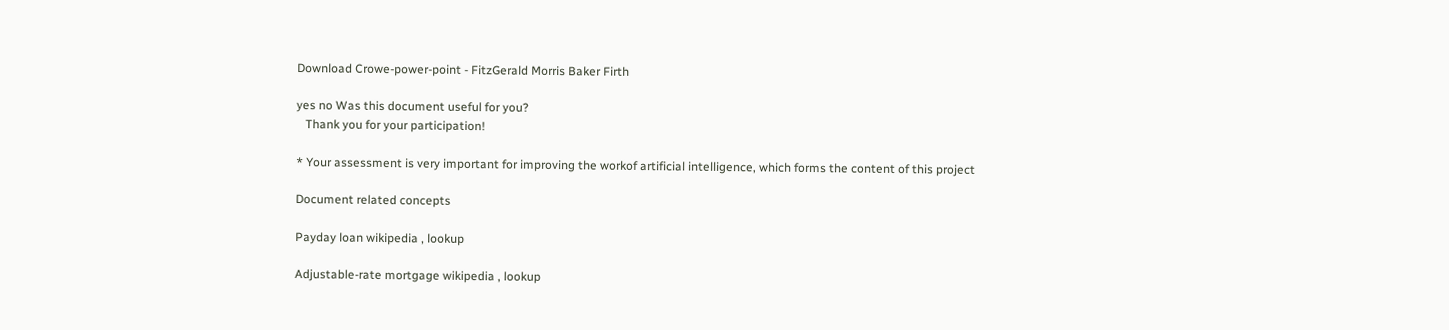Download Crowe-power-point - FitzGerald Morris Baker Firth

yes no Was this document useful for you?
   Thank you for your participation!

* Your assessment is very important for improving the workof artificial intelligence, which forms the content of this project

Document related concepts

Payday loan wikipedia , lookup

Adjustable-rate mortgage wikipedia , lookup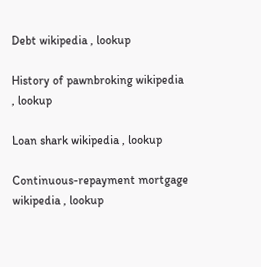Debt wikipedia , lookup

History of pawnbroking wikipedia , lookup

Loan shark wikipedia , lookup

Continuous-repayment mortgage wikipedia , lookup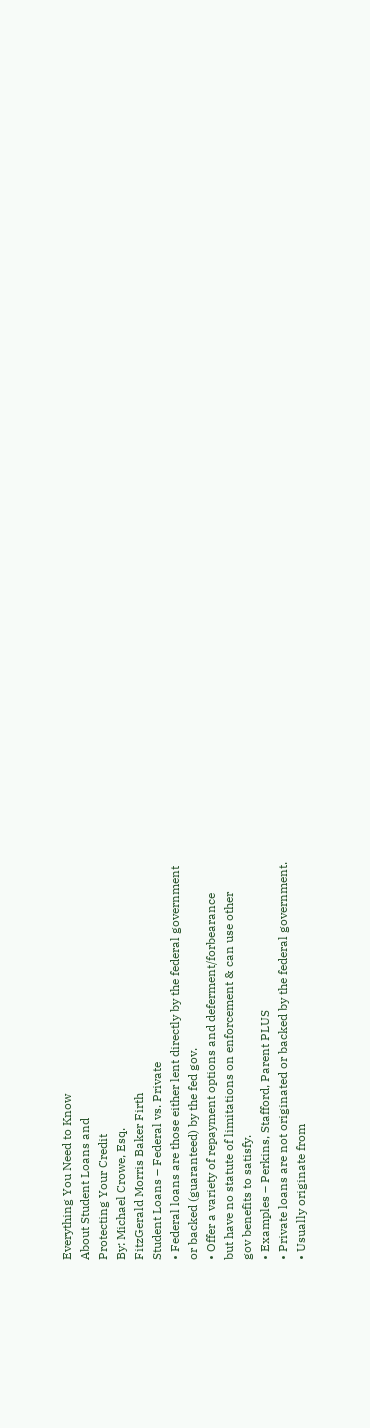Everything You Need to Know
About Student Loans and
Protecting Your Credit
By: Michael Crowe, Esq.
FitzGerald Morris Baker Firth
Student Loans – Federal vs. Private
• Federal loans are those either lent directly by the federal government
or backed (guaranteed) by the fed gov.
• Offer a variety of repayment options and deferment/forbearance
but have no statute of limitations on enforcement & can use other
gov benefits to satisfy.
• Examples – Perkins, Stafford, Parent PLUS
• Private loans are not originated or backed by the federal government.
• Usually originate from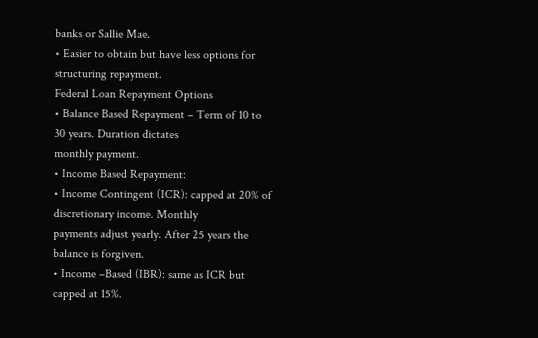banks or Sallie Mae.
• Easier to obtain but have less options for structuring repayment.
Federal Loan Repayment Options
• Balance Based Repayment – Term of 10 to 30 years. Duration dictates
monthly payment.
• Income Based Repayment:
• Income Contingent (ICR): capped at 20% of discretionary income. Monthly
payments adjust yearly. After 25 years the balance is forgiven.
• Income –Based (IBR): same as ICR but capped at 15%.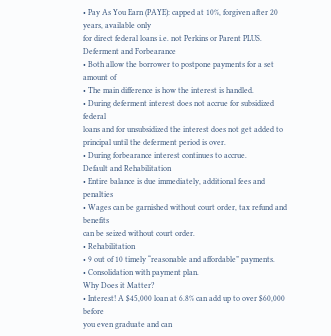• Pay As You Earn (PAYE): capped at 10%, forgiven after 20 years, available only
for direct federal loans i.e. not Perkins or Parent PLUS.
Deferment and Forbearance
• Both allow the borrower to postpone payments for a set amount of
• The main difference is how the interest is handled.
• During deferment interest does not accrue for subsidized federal
loans and for unsubsidized the interest does not get added to
principal until the deferment period is over.
• During forbearance interest continues to accrue.
Default and Rehabilitation
• Entire balance is due immediately, additional fees and penalties
• Wages can be garnished without court order, tax refund and benefits
can be seized without court order.
• Rehabilitation
• 9 out of 10 timely “reasonable and affordable” payments.
• Consolidation with payment plan.
Why Does it Matter?
• Interest! A $45,000 loan at 6.8% can add up to over $60,000 before
you even graduate and can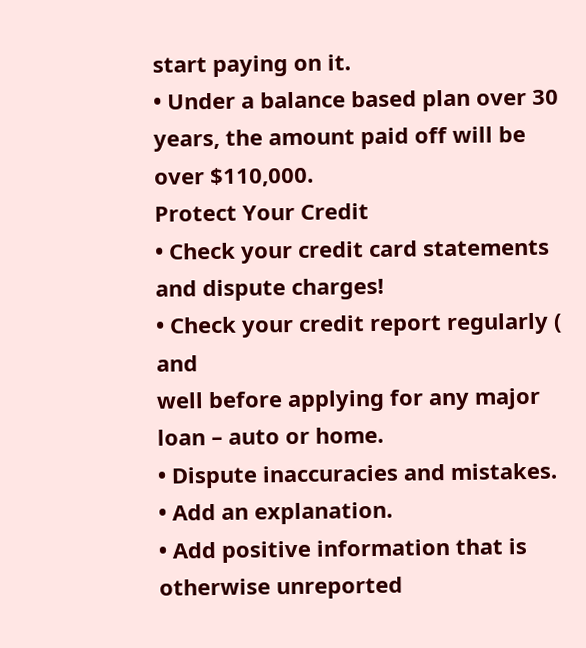start paying on it.
• Under a balance based plan over 30 years, the amount paid off will be
over $110,000.
Protect Your Credit
• Check your credit card statements and dispute charges!
• Check your credit report regularly ( and
well before applying for any major loan – auto or home.
• Dispute inaccuracies and mistakes.
• Add an explanation.
• Add positive information that is otherwise unreported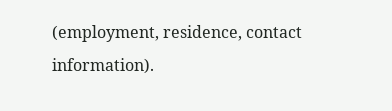(employment, residence, contact information).